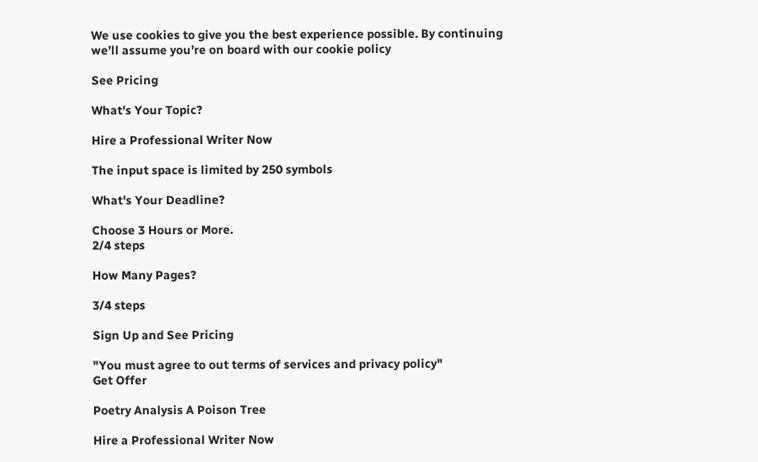We use cookies to give you the best experience possible. By continuing we’ll assume you’re on board with our cookie policy

See Pricing

What's Your Topic?

Hire a Professional Writer Now

The input space is limited by 250 symbols

What's Your Deadline?

Choose 3 Hours or More.
2/4 steps

How Many Pages?

3/4 steps

Sign Up and See Pricing

"You must agree to out terms of services and privacy policy"
Get Offer

Poetry Analysis A Poison Tree

Hire a Professional Writer Now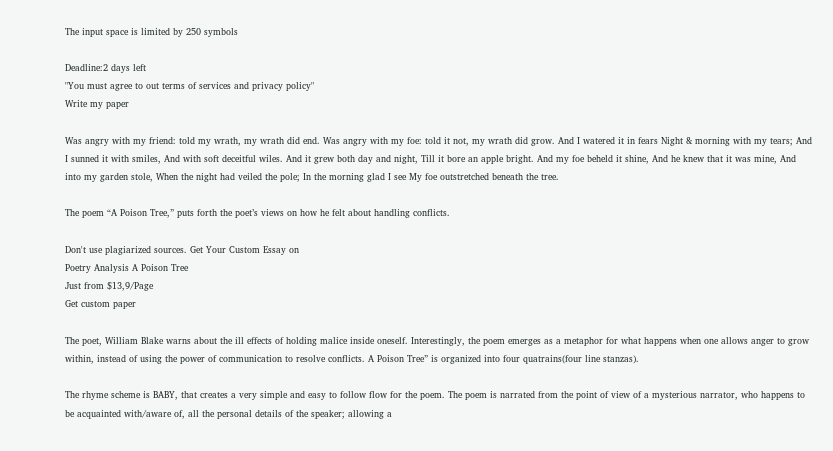The input space is limited by 250 symbols

Deadline:2 days left
"You must agree to out terms of services and privacy policy"
Write my paper

Was angry with my friend: told my wrath, my wrath did end. Was angry with my foe: told it not, my wrath did grow. And I watered it in fears Night & morning with my tears; And I sunned it with smiles, And with soft deceitful wiles. And it grew both day and night, Till it bore an apple bright. And my foe beheld it shine, And he knew that it was mine, And into my garden stole, When the night had veiled the pole; In the morning glad I see My foe outstretched beneath the tree.

The poem “A Poison Tree,” puts forth the poet’s views on how he felt about handling conflicts.

Don't use plagiarized sources. Get Your Custom Essay on
Poetry Analysis A Poison Tree
Just from $13,9/Page
Get custom paper

The poet, William Blake warns about the ill effects of holding malice inside oneself. Interestingly, the poem emerges as a metaphor for what happens when one allows anger to grow within, instead of using the power of communication to resolve conflicts. A Poison Tree” is organized into four quatrains(four line stanzas).

The rhyme scheme is BABY, that creates a very simple and easy to follow flow for the poem. The poem is narrated from the point of view of a mysterious narrator, who happens to be acquainted with/aware of, all the personal details of the speaker; allowing a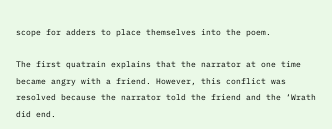scope for adders to place themselves into the poem.

The first quatrain explains that the narrator at one time became angry with a friend. However, this conflict was resolved because the narrator told the friend and the ‘Wrath did end.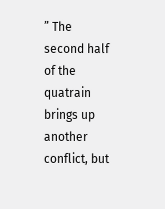” The second half of the quatrain brings up another conflict, but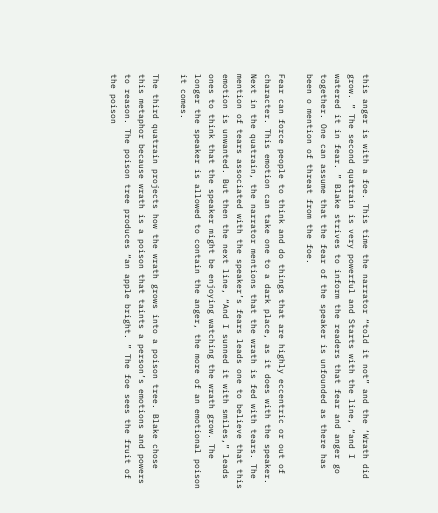this anger is with a foe. This time the narrator “told it not” and the ‘Wrath did grow. ” The second quatrain is very powerful and Starts with the line, “and I watered it in fear. ” Blake strives to inform the readers that fear and anger go together. One can assume that the fear of the speaker is unfounded as there has been o mention of threat from the foe.

Fear can force people to think and do things that are highly eccentric or out of character. This emotion can take one to a dark place, as it does with the speaker. Next in the quatrain, the narrator mentions that the wrath is fed with tears. The mention of tears associated with the speaker’s fears leads one to believe that this emotion is unwanted. But then the next line, “And I sunned it with smiles,” leads ones to think that the speaker might be enjoying watching the wrath grow. The longer the speaker is allowed to contain the anger, the more of an emotional poison it comes.

The third quatrain projects how the wrath grows into a poison tree. Blake chose this metaphor because wrath is a poison that taints a person’s emotions and powers to reason. The poison tree produces “an apple bright. ” The foe sees the fruit of the poison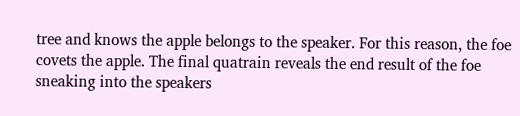tree and knows the apple belongs to the speaker. For this reason, the foe covets the apple. The final quatrain reveals the end result of the foe sneaking into the speakers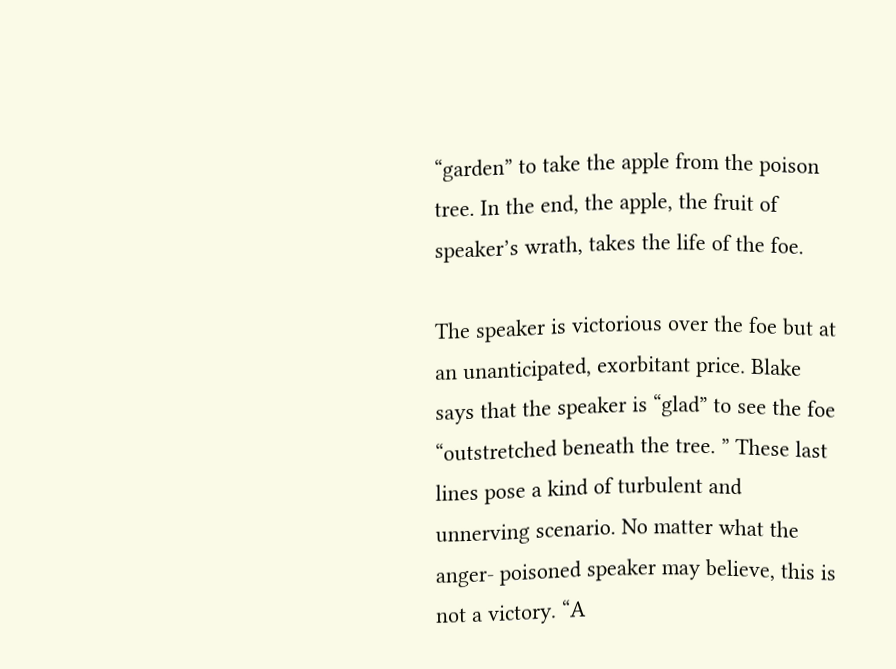“garden” to take the apple from the poison tree. In the end, the apple, the fruit of speaker’s wrath, takes the life of the foe.

The speaker is victorious over the foe but at an unanticipated, exorbitant price. Blake says that the speaker is “glad” to see the foe “outstretched beneath the tree. ” These last lines pose a kind of turbulent and unnerving scenario. No matter what the anger- poisoned speaker may believe, this is not a victory. “A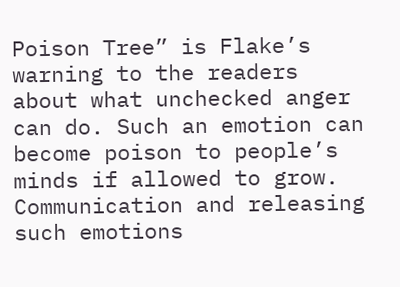Poison Tree” is Flake’s warning to the readers about what unchecked anger can do. Such an emotion can become poison to people’s minds if allowed to grow. Communication and releasing such emotions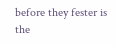before they fester is the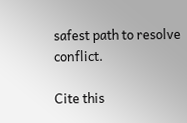safest path to resolve conflict.

Cite this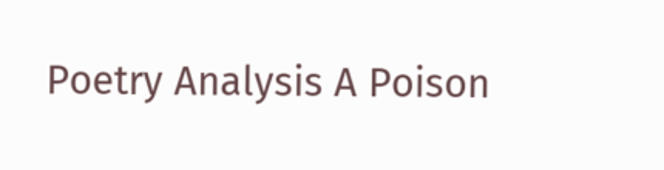Poetry Analysis A Poison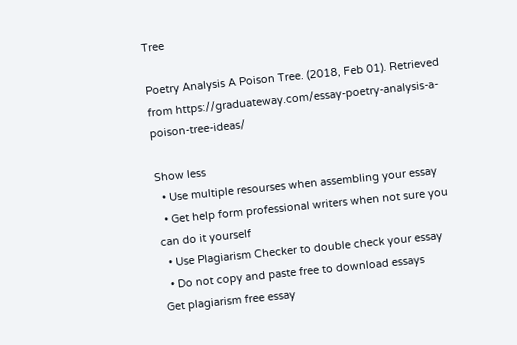Tree

Poetry Analysis A Poison Tree. (2018, Feb 01). Retrieved from https://graduateway.com/essay-poetry-analysis-a-poison-tree-ideas/

Show less
  • Use multiple resourses when assembling your essay
  • Get help form professional writers when not sure you can do it yourself
  • Use Plagiarism Checker to double check your essay
  • Do not copy and paste free to download essays
Get plagiarism free essay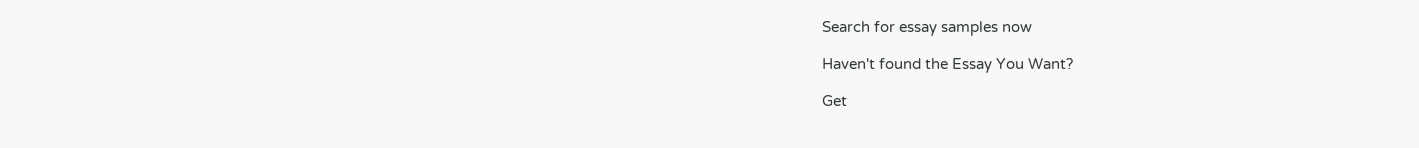Search for essay samples now

Haven't found the Essay You Want?

Get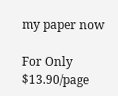my paper now

For Only $13.90/page